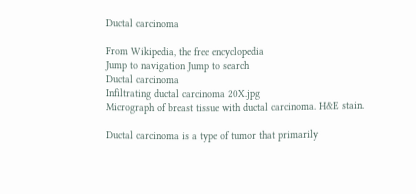Ductal carcinoma

From Wikipedia, the free encyclopedia
Jump to navigation Jump to search
Ductal carcinoma
Infiltrating ductal carcinoma 20X.jpg
Micrograph of breast tissue with ductal carcinoma. H&E stain.

Ductal carcinoma is a type of tumor that primarily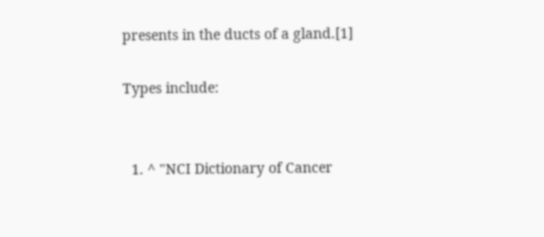presents in the ducts of a gland.[1]

Types include:


  1. ^ "NCI Dictionary of Cancer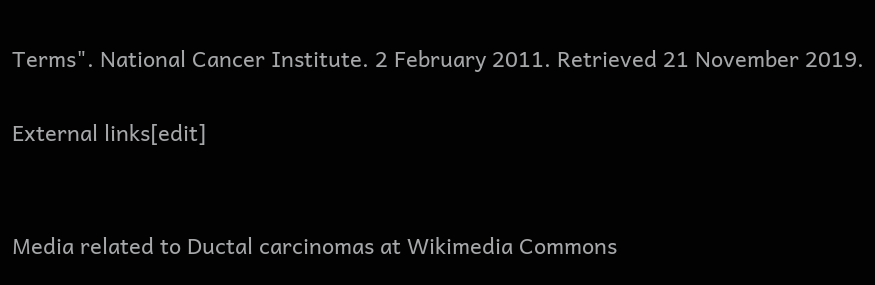Terms". National Cancer Institute. 2 February 2011. Retrieved 21 November 2019.

External links[edit]


Media related to Ductal carcinomas at Wikimedia Commons